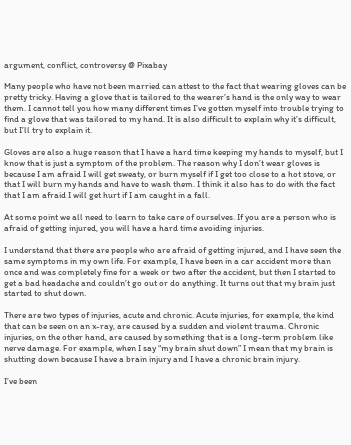argument, conflict, controversy @ Pixabay

Many people who have not been married can attest to the fact that wearing gloves can be pretty tricky. Having a glove that is tailored to the wearer’s hand is the only way to wear them. I cannot tell you how many different times I’ve gotten myself into trouble trying to find a glove that was tailored to my hand. It is also difficult to explain why it’s difficult, but I’ll try to explain it.

Gloves are also a huge reason that I have a hard time keeping my hands to myself, but I know that is just a symptom of the problem. The reason why I don’t wear gloves is because I am afraid I will get sweaty, or burn myself if I get too close to a hot stove, or that I will burn my hands and have to wash them. I think it also has to do with the fact that I am afraid I will get hurt if I am caught in a fall.

At some point we all need to learn to take care of ourselves. If you are a person who is afraid of getting injured, you will have a hard time avoiding injuries.

I understand that there are people who are afraid of getting injured, and I have seen the same symptoms in my own life. For example, I have been in a car accident more than once and was completely fine for a week or two after the accident, but then I started to get a bad headache and couldn’t go out or do anything. It turns out that my brain just started to shut down.

There are two types of injuries, acute and chronic. Acute injuries, for example, the kind that can be seen on an x-ray, are caused by a sudden and violent trauma. Chronic injuries, on the other hand, are caused by something that is a long-term problem like nerve damage. For example, when I say “my brain shut down” I mean that my brain is shutting down because I have a brain injury and I have a chronic brain injury.

I’ve been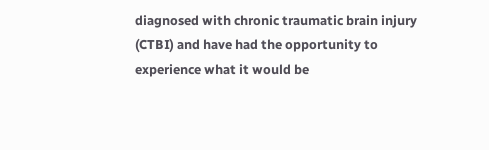diagnosed with chronic traumatic brain injury (CTBI) and have had the opportunity to experience what it would be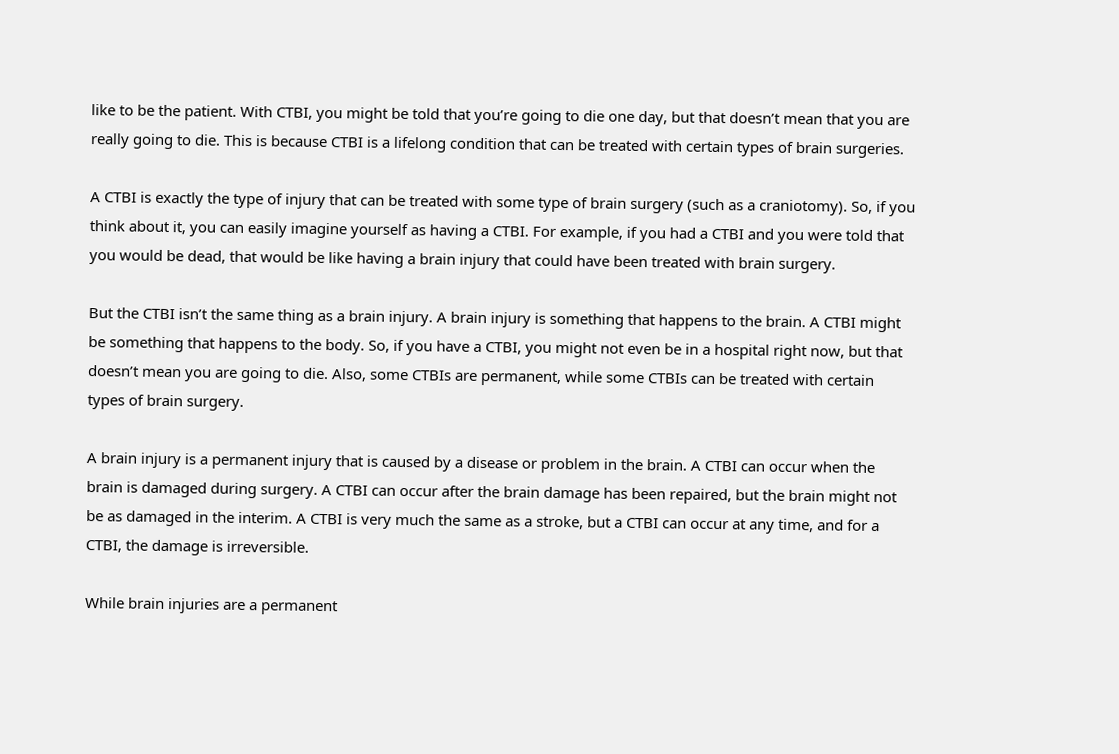like to be the patient. With CTBI, you might be told that you’re going to die one day, but that doesn’t mean that you are really going to die. This is because CTBI is a lifelong condition that can be treated with certain types of brain surgeries.

A CTBI is exactly the type of injury that can be treated with some type of brain surgery (such as a craniotomy). So, if you think about it, you can easily imagine yourself as having a CTBI. For example, if you had a CTBI and you were told that you would be dead, that would be like having a brain injury that could have been treated with brain surgery.

But the CTBI isn’t the same thing as a brain injury. A brain injury is something that happens to the brain. A CTBI might be something that happens to the body. So, if you have a CTBI, you might not even be in a hospital right now, but that doesn’t mean you are going to die. Also, some CTBIs are permanent, while some CTBIs can be treated with certain types of brain surgery.

A brain injury is a permanent injury that is caused by a disease or problem in the brain. A CTBI can occur when the brain is damaged during surgery. A CTBI can occur after the brain damage has been repaired, but the brain might not be as damaged in the interim. A CTBI is very much the same as a stroke, but a CTBI can occur at any time, and for a CTBI, the damage is irreversible.

While brain injuries are a permanent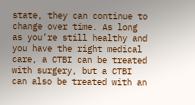state, they can continue to change over time. As long as you’re still healthy and you have the right medical care, a CTBI can be treated with surgery, but a CTBI can also be treated with an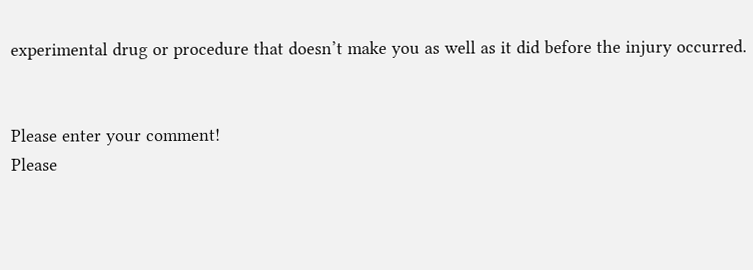experimental drug or procedure that doesn’t make you as well as it did before the injury occurred.


Please enter your comment!
Please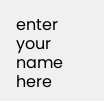enter your name here